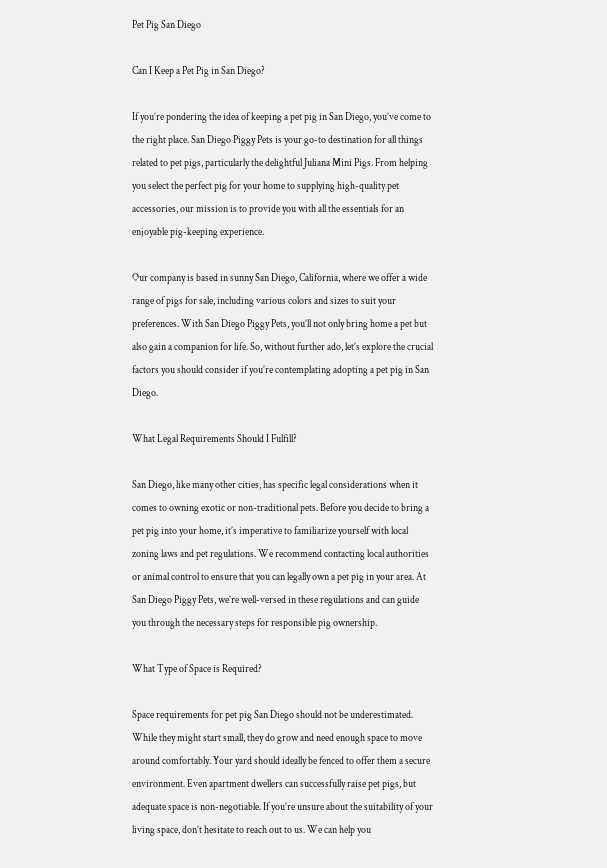Pet Pig San Diego

Can I Keep a Pet Pig in San Diego?

If you’re pondering the idea of keeping a pet pig in San Diego, you’ve come to the right place. San Diego Piggy Pets is your go-to destination for all things related to pet pigs, particularly the delightful Juliana Mini Pigs. From helping you select the perfect pig for your home to supplying high-quality pet accessories, our mission is to provide you with all the essentials for an enjoyable pig-keeping experience.

Our company is based in sunny San Diego, California, where we offer a wide range of pigs for sale, including various colors and sizes to suit your preferences. With San Diego Piggy Pets, you’ll not only bring home a pet but also gain a companion for life. So, without further ado, let’s explore the crucial factors you should consider if you’re contemplating adopting a pet pig in San Diego.

What Legal Requirements Should I Fulfill?

San Diego, like many other cities, has specific legal considerations when it comes to owning exotic or non-traditional pets. Before you decide to bring a pet pig into your home, it’s imperative to familiarize yourself with local zoning laws and pet regulations. We recommend contacting local authorities or animal control to ensure that you can legally own a pet pig in your area. At San Diego Piggy Pets, we’re well-versed in these regulations and can guide you through the necessary steps for responsible pig ownership.

What Type of Space is Required?

Space requirements for pet pig San Diego should not be underestimated. While they might start small, they do grow and need enough space to move around comfortably. Your yard should ideally be fenced to offer them a secure environment. Even apartment dwellers can successfully raise pet pigs, but adequate space is non-negotiable. If you’re unsure about the suitability of your living space, don’t hesitate to reach out to us. We can help you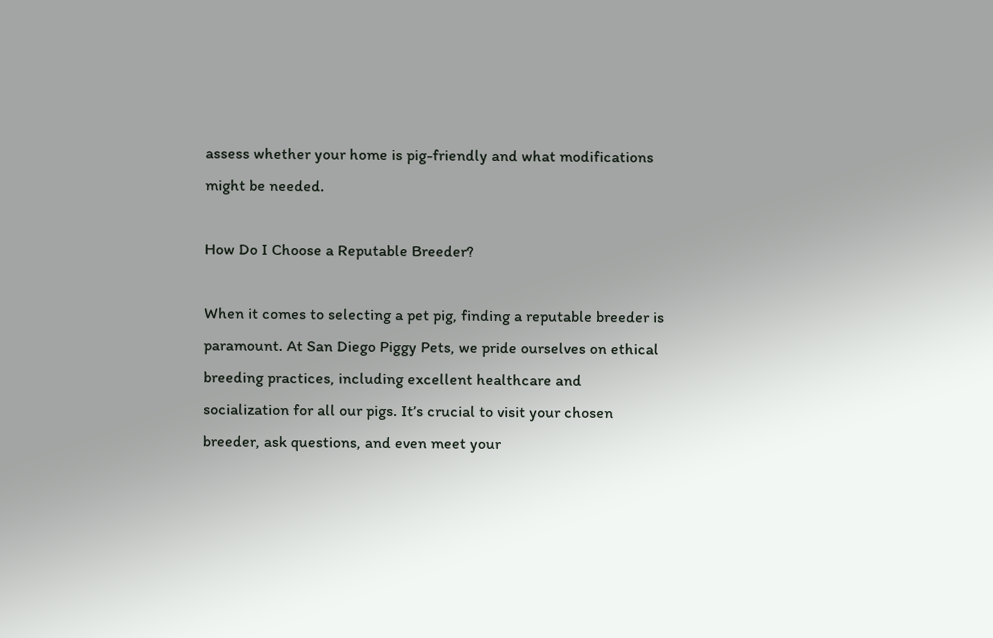assess whether your home is pig-friendly and what modifications might be needed.

How Do I Choose a Reputable Breeder?

When it comes to selecting a pet pig, finding a reputable breeder is paramount. At San Diego Piggy Pets, we pride ourselves on ethical breeding practices, including excellent healthcare and socialization for all our pigs. It’s crucial to visit your chosen breeder, ask questions, and even meet your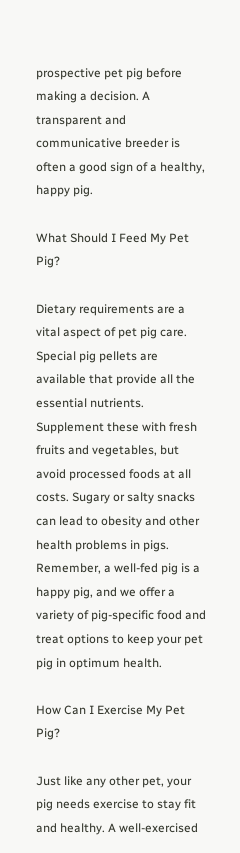prospective pet pig before making a decision. A transparent and communicative breeder is often a good sign of a healthy, happy pig.

What Should I Feed My Pet Pig?

Dietary requirements are a vital aspect of pet pig care. Special pig pellets are available that provide all the essential nutrients. Supplement these with fresh fruits and vegetables, but avoid processed foods at all costs. Sugary or salty snacks can lead to obesity and other health problems in pigs. Remember, a well-fed pig is a happy pig, and we offer a variety of pig-specific food and treat options to keep your pet pig in optimum health.

How Can I Exercise My Pet Pig?

Just like any other pet, your pig needs exercise to stay fit and healthy. A well-exercised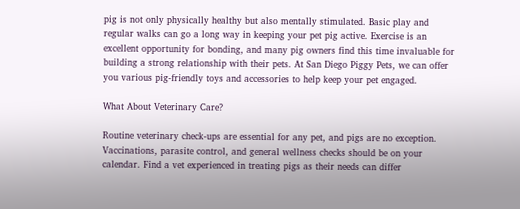pig is not only physically healthy but also mentally stimulated. Basic play and regular walks can go a long way in keeping your pet pig active. Exercise is an excellent opportunity for bonding, and many pig owners find this time invaluable for building a strong relationship with their pets. At San Diego Piggy Pets, we can offer you various pig-friendly toys and accessories to help keep your pet engaged.

What About Veterinary Care?

Routine veterinary check-ups are essential for any pet, and pigs are no exception. Vaccinations, parasite control, and general wellness checks should be on your calendar. Find a vet experienced in treating pigs as their needs can differ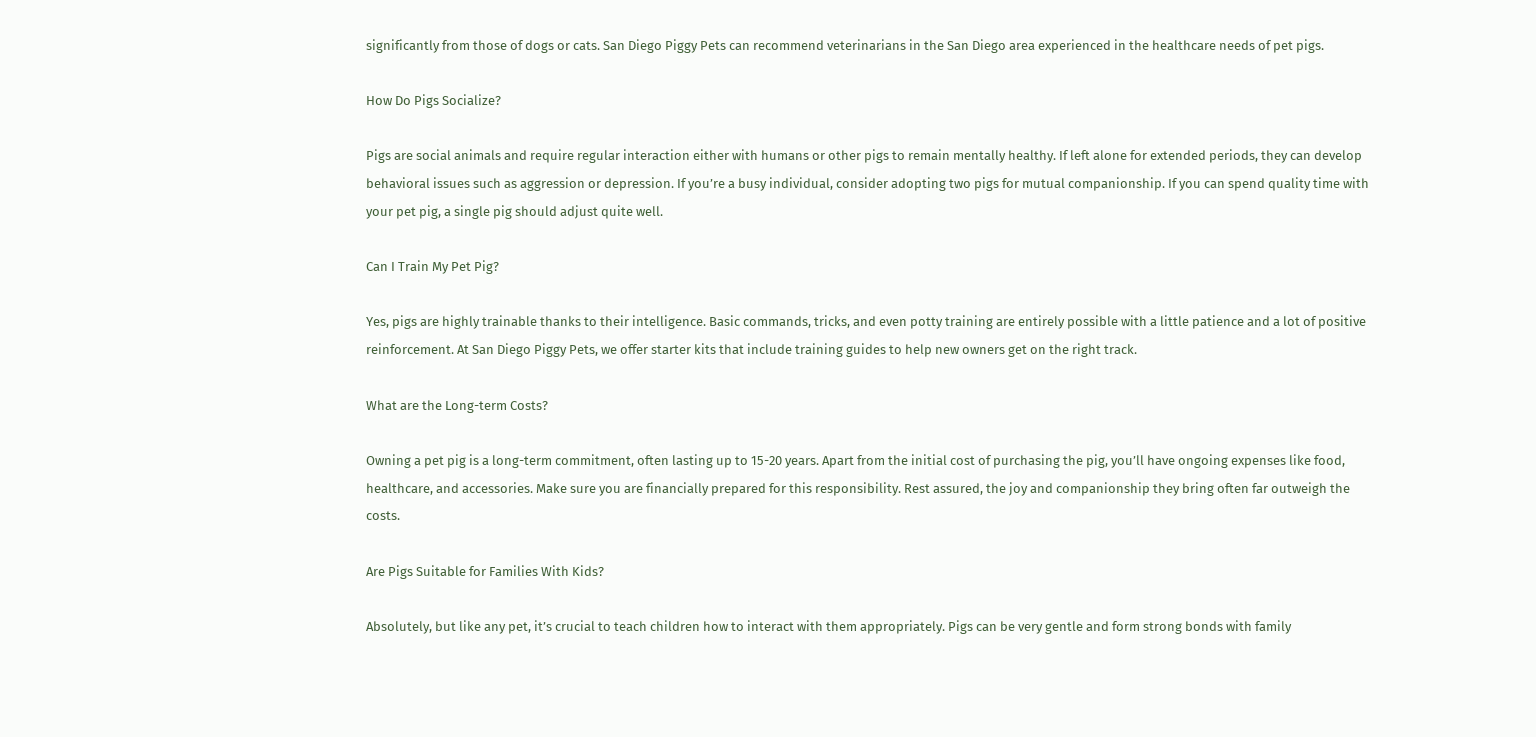significantly from those of dogs or cats. San Diego Piggy Pets can recommend veterinarians in the San Diego area experienced in the healthcare needs of pet pigs.

How Do Pigs Socialize?

Pigs are social animals and require regular interaction either with humans or other pigs to remain mentally healthy. If left alone for extended periods, they can develop behavioral issues such as aggression or depression. If you’re a busy individual, consider adopting two pigs for mutual companionship. If you can spend quality time with your pet pig, a single pig should adjust quite well.

Can I Train My Pet Pig?

Yes, pigs are highly trainable thanks to their intelligence. Basic commands, tricks, and even potty training are entirely possible with a little patience and a lot of positive reinforcement. At San Diego Piggy Pets, we offer starter kits that include training guides to help new owners get on the right track.

What are the Long-term Costs?

Owning a pet pig is a long-term commitment, often lasting up to 15-20 years. Apart from the initial cost of purchasing the pig, you’ll have ongoing expenses like food, healthcare, and accessories. Make sure you are financially prepared for this responsibility. Rest assured, the joy and companionship they bring often far outweigh the costs.

Are Pigs Suitable for Families With Kids?

Absolutely, but like any pet, it’s crucial to teach children how to interact with them appropriately. Pigs can be very gentle and form strong bonds with family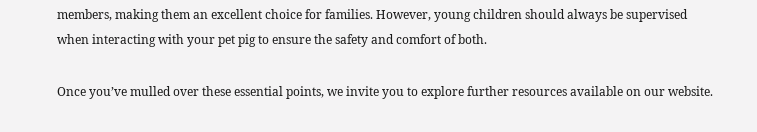members, making them an excellent choice for families. However, young children should always be supervised when interacting with your pet pig to ensure the safety and comfort of both.

Once you’ve mulled over these essential points, we invite you to explore further resources available on our website.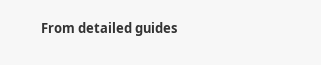From detailed guides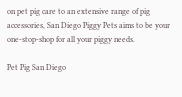on pet pig care to an extensive range of pig accessories, San Diego Piggy Pets aims to be your one-stop-shop for all your piggy needs.

Pet Pig San Diego